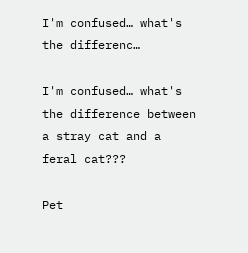I'm confused… what's the differenc…

I'm confused… what's the difference between a stray cat and a feral cat???

Pet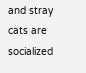and stray cats are socialized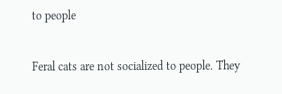to people

Feral cats are not socialized to people. They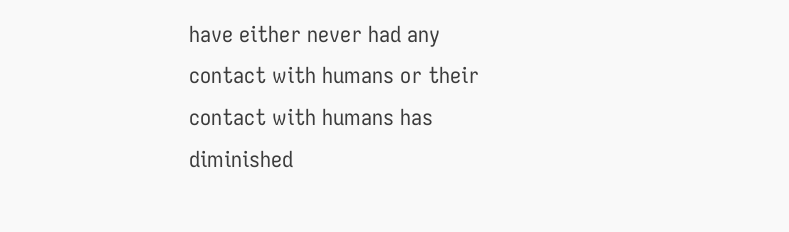have either never had any contact with humans or their contact with humans has diminished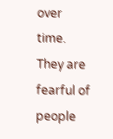over time. They are fearful of people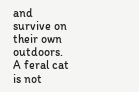and survive on their own outdoors. A feral cat is not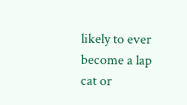likely to ever become a lap cat or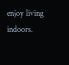enjoy living indoors.